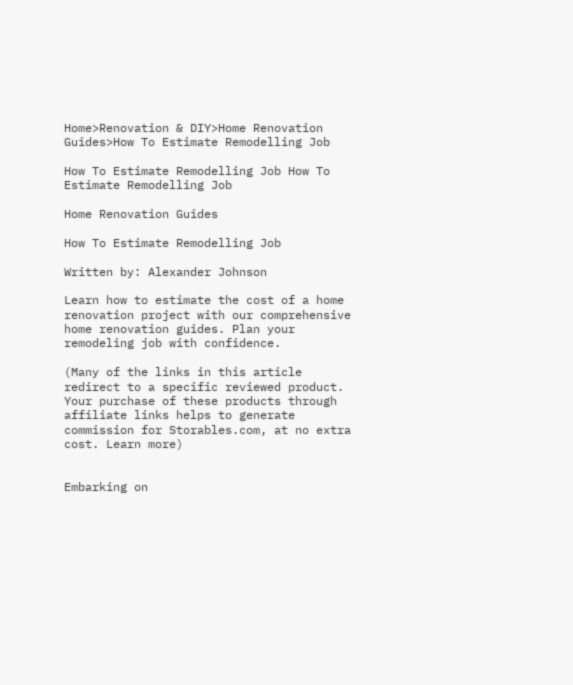Home>Renovation & DIY>Home Renovation Guides>How To Estimate Remodelling Job

How To Estimate Remodelling Job How To Estimate Remodelling Job

Home Renovation Guides

How To Estimate Remodelling Job

Written by: Alexander Johnson

Learn how to estimate the cost of a home renovation project with our comprehensive home renovation guides. Plan your remodeling job with confidence.

(Many of the links in this article redirect to a specific reviewed product. Your purchase of these products through affiliate links helps to generate commission for Storables.com, at no extra cost. Learn more)


Embarking on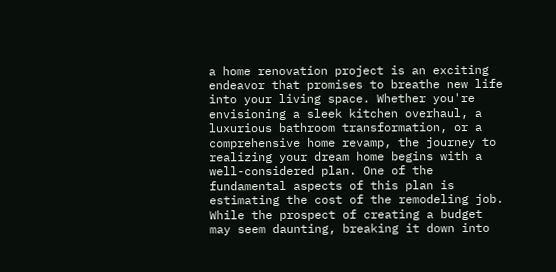a home renovation project is an exciting endeavor that promises to breathe new life into your living space. Whether you're envisioning a sleek kitchen overhaul, a luxurious bathroom transformation, or a comprehensive home revamp, the journey to realizing your dream home begins with a well-considered plan. One of the fundamental aspects of this plan is estimating the cost of the remodeling job. While the prospect of creating a budget may seem daunting, breaking it down into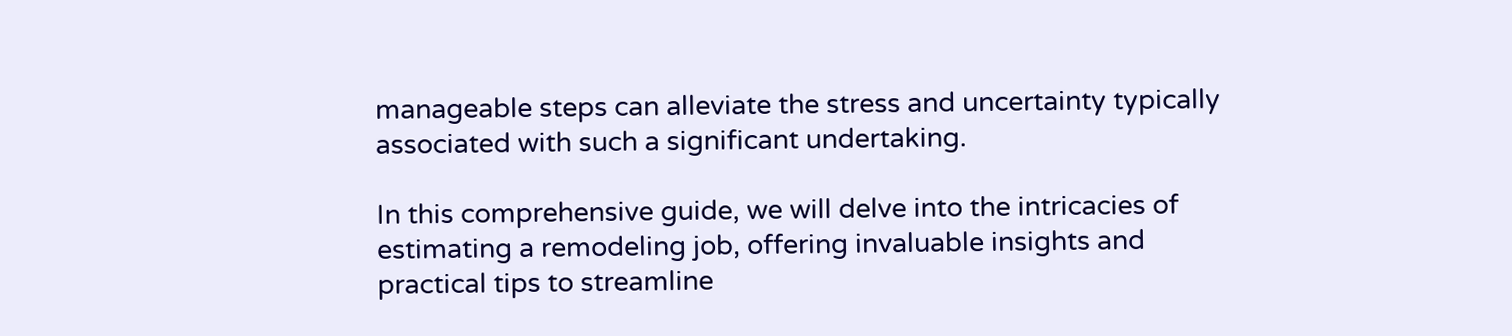manageable steps can alleviate the stress and uncertainty typically associated with such a significant undertaking.

In this comprehensive guide, we will delve into the intricacies of estimating a remodeling job, offering invaluable insights and practical tips to streamline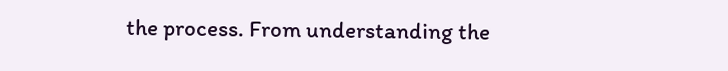the process. From understanding the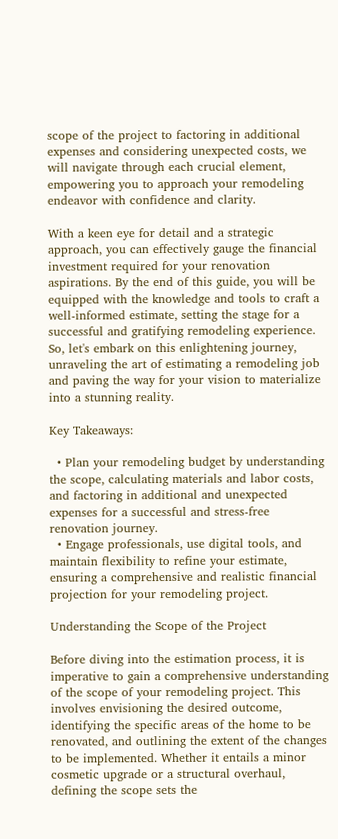scope of the project to factoring in additional expenses and considering unexpected costs, we will navigate through each crucial element, empowering you to approach your remodeling endeavor with confidence and clarity.

With a keen eye for detail and a strategic approach, you can effectively gauge the financial investment required for your renovation aspirations. By the end of this guide, you will be equipped with the knowledge and tools to craft a well-informed estimate, setting the stage for a successful and gratifying remodeling experience. So, let's embark on this enlightening journey, unraveling the art of estimating a remodeling job and paving the way for your vision to materialize into a stunning reality.

Key Takeaways:

  • Plan your remodeling budget by understanding the scope, calculating materials and labor costs, and factoring in additional and unexpected expenses for a successful and stress-free renovation journey.
  • Engage professionals, use digital tools, and maintain flexibility to refine your estimate, ensuring a comprehensive and realistic financial projection for your remodeling project.

Understanding the Scope of the Project

Before diving into the estimation process, it is imperative to gain a comprehensive understanding of the scope of your remodeling project. This involves envisioning the desired outcome, identifying the specific areas of the home to be renovated, and outlining the extent of the changes to be implemented. Whether it entails a minor cosmetic upgrade or a structural overhaul, defining the scope sets the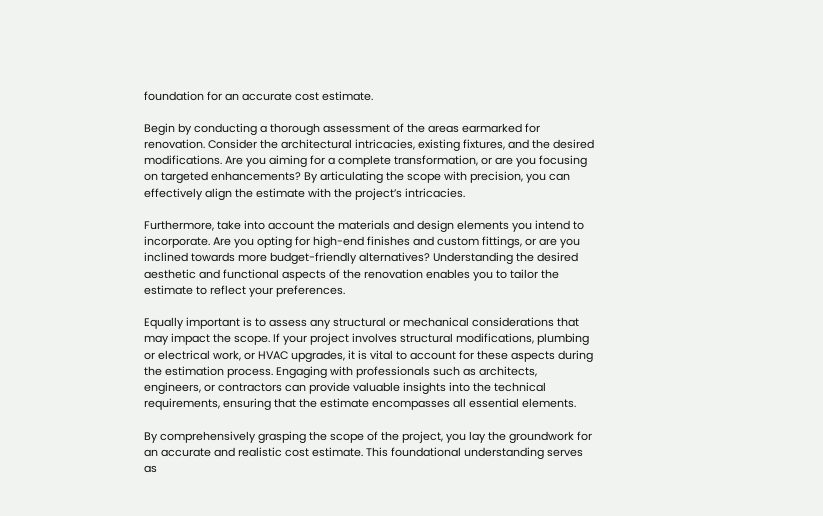foundation for an accurate cost estimate.

Begin by conducting a thorough assessment of the areas earmarked for renovation. Consider the architectural intricacies, existing fixtures, and the desired modifications. Are you aiming for a complete transformation, or are you focusing on targeted enhancements? By articulating the scope with precision, you can effectively align the estimate with the project’s intricacies.

Furthermore, take into account the materials and design elements you intend to incorporate. Are you opting for high-end finishes and custom fittings, or are you inclined towards more budget-friendly alternatives? Understanding the desired aesthetic and functional aspects of the renovation enables you to tailor the estimate to reflect your preferences.

Equally important is to assess any structural or mechanical considerations that may impact the scope. If your project involves structural modifications, plumbing or electrical work, or HVAC upgrades, it is vital to account for these aspects during the estimation process. Engaging with professionals such as architects, engineers, or contractors can provide valuable insights into the technical requirements, ensuring that the estimate encompasses all essential elements.

By comprehensively grasping the scope of the project, you lay the groundwork for an accurate and realistic cost estimate. This foundational understanding serves as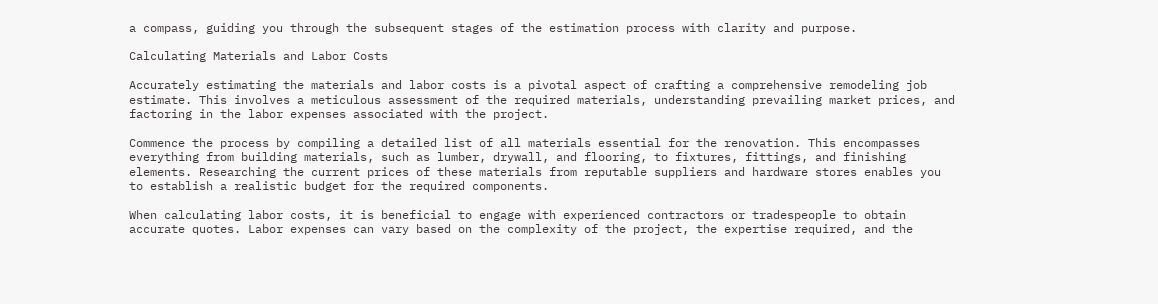a compass, guiding you through the subsequent stages of the estimation process with clarity and purpose.

Calculating Materials and Labor Costs

Accurately estimating the materials and labor costs is a pivotal aspect of crafting a comprehensive remodeling job estimate. This involves a meticulous assessment of the required materials, understanding prevailing market prices, and factoring in the labor expenses associated with the project.

Commence the process by compiling a detailed list of all materials essential for the renovation. This encompasses everything from building materials, such as lumber, drywall, and flooring, to fixtures, fittings, and finishing elements. Researching the current prices of these materials from reputable suppliers and hardware stores enables you to establish a realistic budget for the required components.

When calculating labor costs, it is beneficial to engage with experienced contractors or tradespeople to obtain accurate quotes. Labor expenses can vary based on the complexity of the project, the expertise required, and the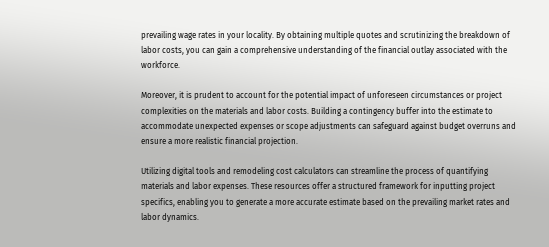prevailing wage rates in your locality. By obtaining multiple quotes and scrutinizing the breakdown of labor costs, you can gain a comprehensive understanding of the financial outlay associated with the workforce.

Moreover, it is prudent to account for the potential impact of unforeseen circumstances or project complexities on the materials and labor costs. Building a contingency buffer into the estimate to accommodate unexpected expenses or scope adjustments can safeguard against budget overruns and ensure a more realistic financial projection.

Utilizing digital tools and remodeling cost calculators can streamline the process of quantifying materials and labor expenses. These resources offer a structured framework for inputting project specifics, enabling you to generate a more accurate estimate based on the prevailing market rates and labor dynamics.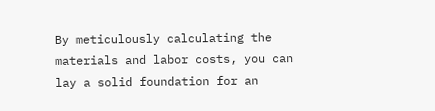By meticulously calculating the materials and labor costs, you can lay a solid foundation for an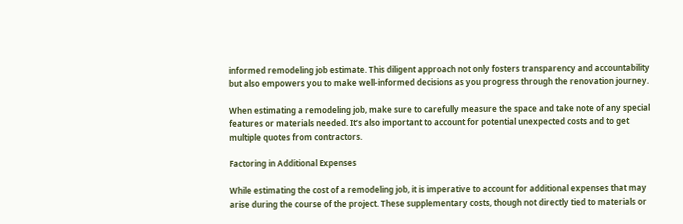informed remodeling job estimate. This diligent approach not only fosters transparency and accountability but also empowers you to make well-informed decisions as you progress through the renovation journey.

When estimating a remodeling job, make sure to carefully measure the space and take note of any special features or materials needed. It’s also important to account for potential unexpected costs and to get multiple quotes from contractors.

Factoring in Additional Expenses

While estimating the cost of a remodeling job, it is imperative to account for additional expenses that may arise during the course of the project. These supplementary costs, though not directly tied to materials or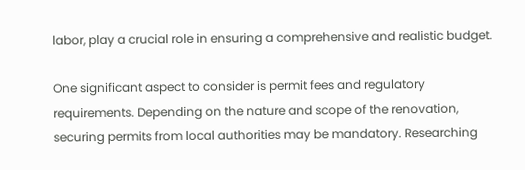labor, play a crucial role in ensuring a comprehensive and realistic budget.

One significant aspect to consider is permit fees and regulatory requirements. Depending on the nature and scope of the renovation, securing permits from local authorities may be mandatory. Researching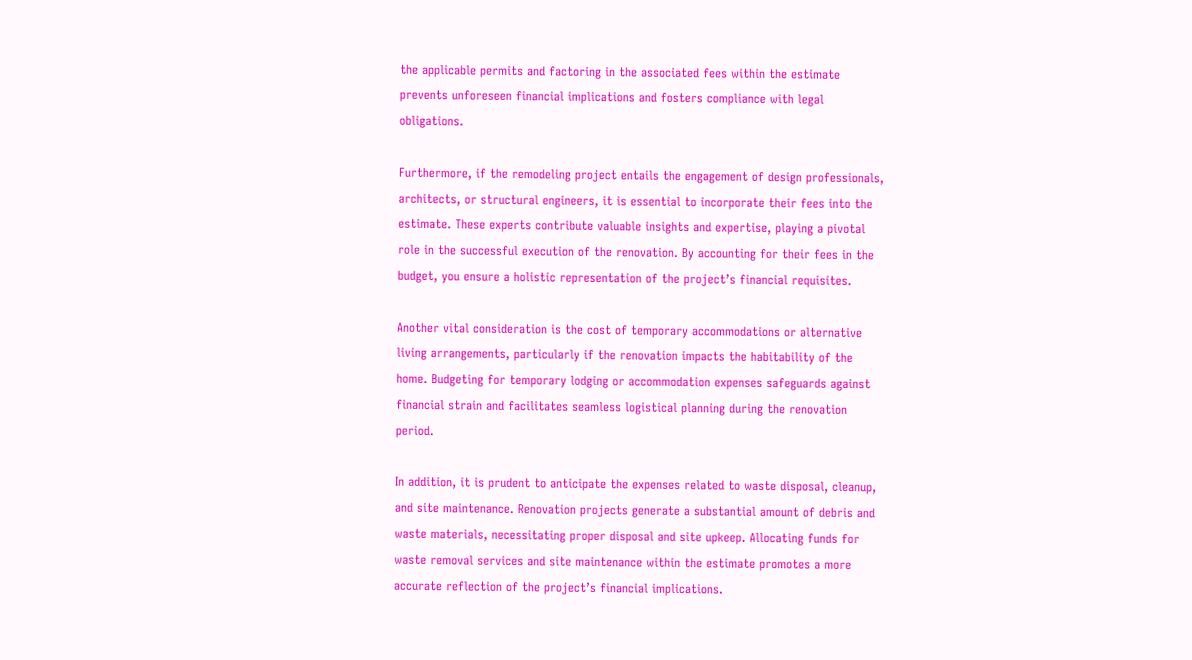the applicable permits and factoring in the associated fees within the estimate prevents unforeseen financial implications and fosters compliance with legal obligations.

Furthermore, if the remodeling project entails the engagement of design professionals, architects, or structural engineers, it is essential to incorporate their fees into the estimate. These experts contribute valuable insights and expertise, playing a pivotal role in the successful execution of the renovation. By accounting for their fees in the budget, you ensure a holistic representation of the project’s financial requisites.

Another vital consideration is the cost of temporary accommodations or alternative living arrangements, particularly if the renovation impacts the habitability of the home. Budgeting for temporary lodging or accommodation expenses safeguards against financial strain and facilitates seamless logistical planning during the renovation period.

In addition, it is prudent to anticipate the expenses related to waste disposal, cleanup, and site maintenance. Renovation projects generate a substantial amount of debris and waste materials, necessitating proper disposal and site upkeep. Allocating funds for waste removal services and site maintenance within the estimate promotes a more accurate reflection of the project’s financial implications.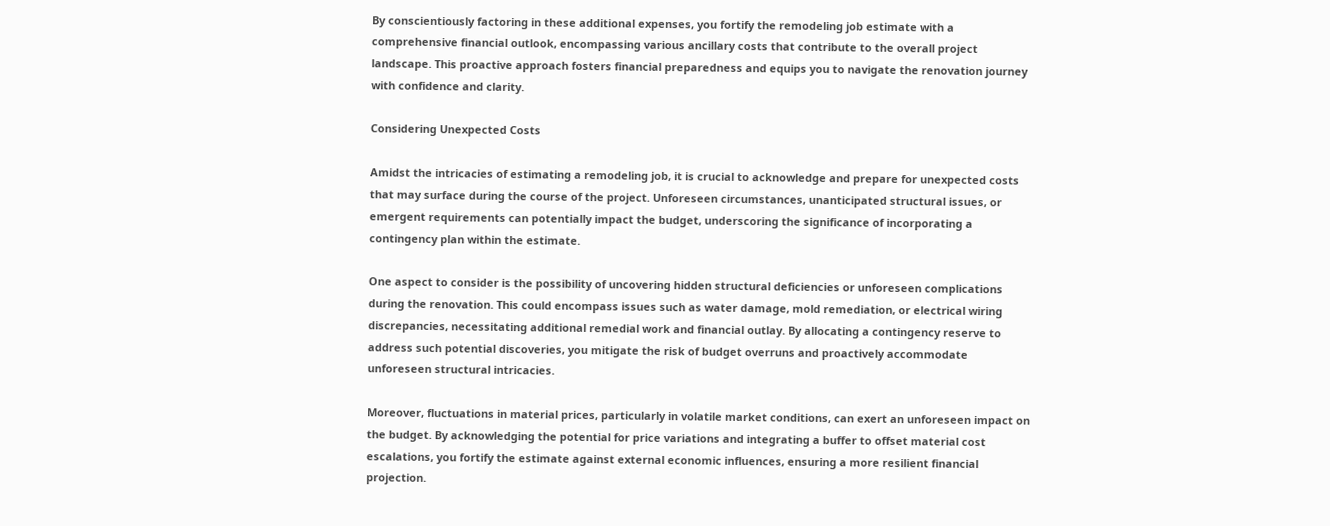By conscientiously factoring in these additional expenses, you fortify the remodeling job estimate with a comprehensive financial outlook, encompassing various ancillary costs that contribute to the overall project landscape. This proactive approach fosters financial preparedness and equips you to navigate the renovation journey with confidence and clarity.

Considering Unexpected Costs

Amidst the intricacies of estimating a remodeling job, it is crucial to acknowledge and prepare for unexpected costs that may surface during the course of the project. Unforeseen circumstances, unanticipated structural issues, or emergent requirements can potentially impact the budget, underscoring the significance of incorporating a contingency plan within the estimate.

One aspect to consider is the possibility of uncovering hidden structural deficiencies or unforeseen complications during the renovation. This could encompass issues such as water damage, mold remediation, or electrical wiring discrepancies, necessitating additional remedial work and financial outlay. By allocating a contingency reserve to address such potential discoveries, you mitigate the risk of budget overruns and proactively accommodate unforeseen structural intricacies.

Moreover, fluctuations in material prices, particularly in volatile market conditions, can exert an unforeseen impact on the budget. By acknowledging the potential for price variations and integrating a buffer to offset material cost escalations, you fortify the estimate against external economic influences, ensuring a more resilient financial projection.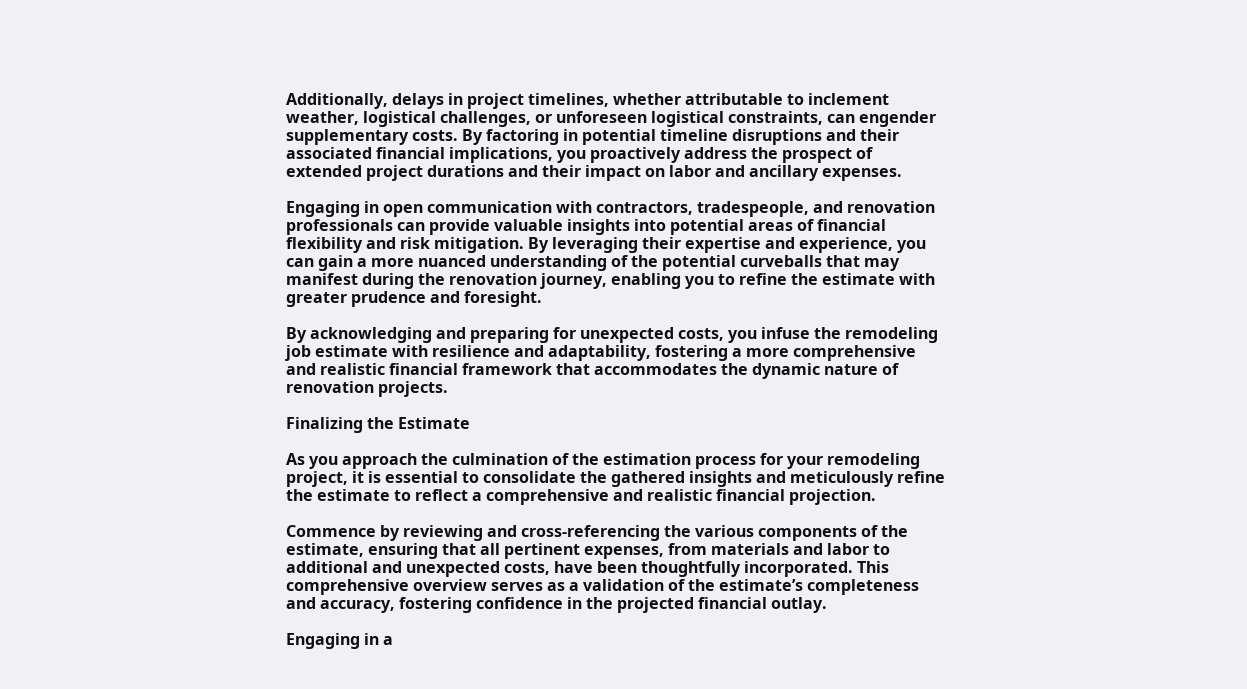Additionally, delays in project timelines, whether attributable to inclement weather, logistical challenges, or unforeseen logistical constraints, can engender supplementary costs. By factoring in potential timeline disruptions and their associated financial implications, you proactively address the prospect of extended project durations and their impact on labor and ancillary expenses.

Engaging in open communication with contractors, tradespeople, and renovation professionals can provide valuable insights into potential areas of financial flexibility and risk mitigation. By leveraging their expertise and experience, you can gain a more nuanced understanding of the potential curveballs that may manifest during the renovation journey, enabling you to refine the estimate with greater prudence and foresight.

By acknowledging and preparing for unexpected costs, you infuse the remodeling job estimate with resilience and adaptability, fostering a more comprehensive and realistic financial framework that accommodates the dynamic nature of renovation projects.

Finalizing the Estimate

As you approach the culmination of the estimation process for your remodeling project, it is essential to consolidate the gathered insights and meticulously refine the estimate to reflect a comprehensive and realistic financial projection.

Commence by reviewing and cross-referencing the various components of the estimate, ensuring that all pertinent expenses, from materials and labor to additional and unexpected costs, have been thoughtfully incorporated. This comprehensive overview serves as a validation of the estimate’s completeness and accuracy, fostering confidence in the projected financial outlay.

Engaging in a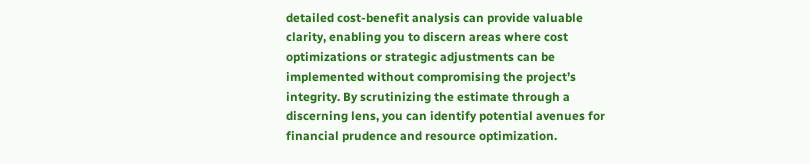detailed cost-benefit analysis can provide valuable clarity, enabling you to discern areas where cost optimizations or strategic adjustments can be implemented without compromising the project’s integrity. By scrutinizing the estimate through a discerning lens, you can identify potential avenues for financial prudence and resource optimization.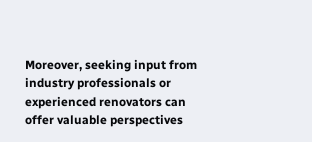Moreover, seeking input from industry professionals or experienced renovators can offer valuable perspectives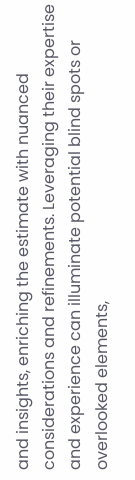and insights, enriching the estimate with nuanced considerations and refinements. Leveraging their expertise and experience can illuminate potential blind spots or overlooked elements,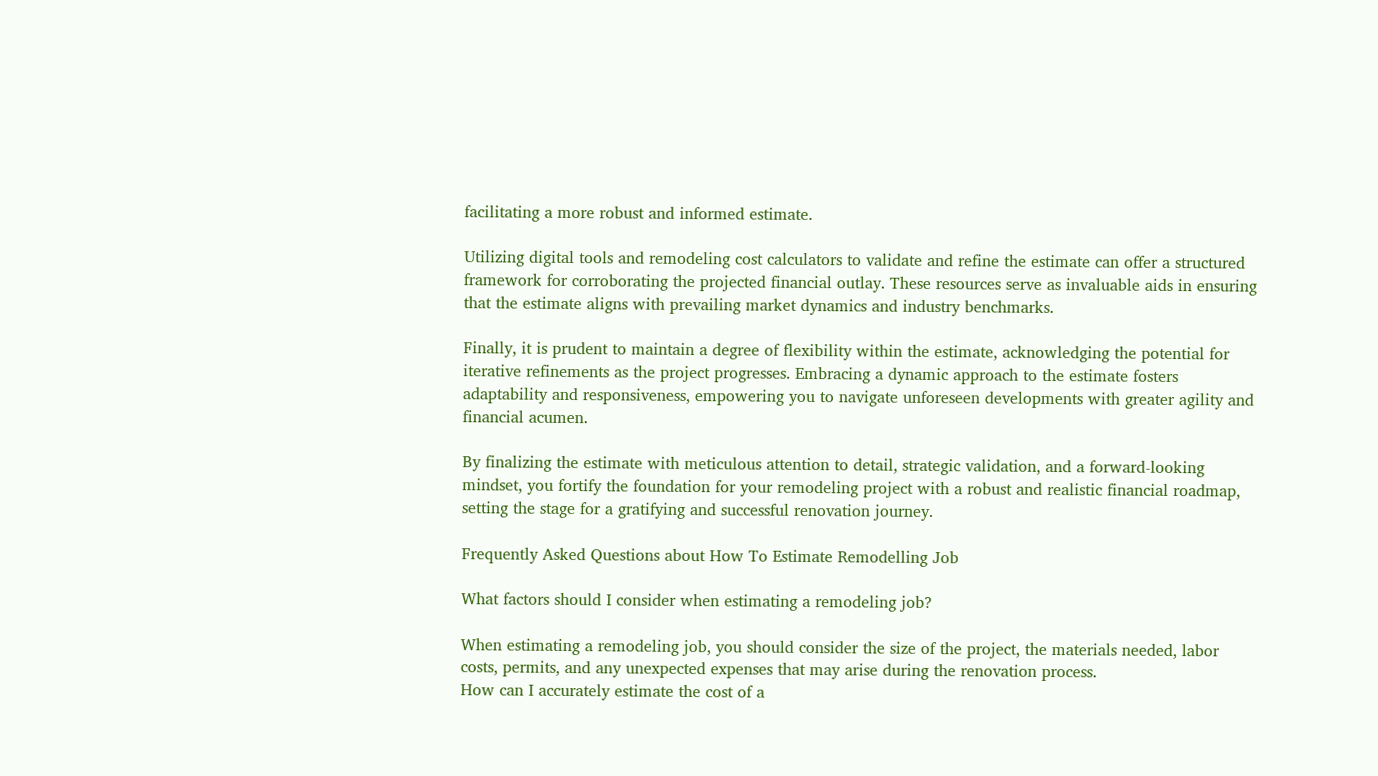facilitating a more robust and informed estimate.

Utilizing digital tools and remodeling cost calculators to validate and refine the estimate can offer a structured framework for corroborating the projected financial outlay. These resources serve as invaluable aids in ensuring that the estimate aligns with prevailing market dynamics and industry benchmarks.

Finally, it is prudent to maintain a degree of flexibility within the estimate, acknowledging the potential for iterative refinements as the project progresses. Embracing a dynamic approach to the estimate fosters adaptability and responsiveness, empowering you to navigate unforeseen developments with greater agility and financial acumen.

By finalizing the estimate with meticulous attention to detail, strategic validation, and a forward-looking mindset, you fortify the foundation for your remodeling project with a robust and realistic financial roadmap, setting the stage for a gratifying and successful renovation journey.

Frequently Asked Questions about How To Estimate Remodelling Job

What factors should I consider when estimating a remodeling job?

When estimating a remodeling job, you should consider the size of the project, the materials needed, labor costs, permits, and any unexpected expenses that may arise during the renovation process.
How can I accurately estimate the cost of a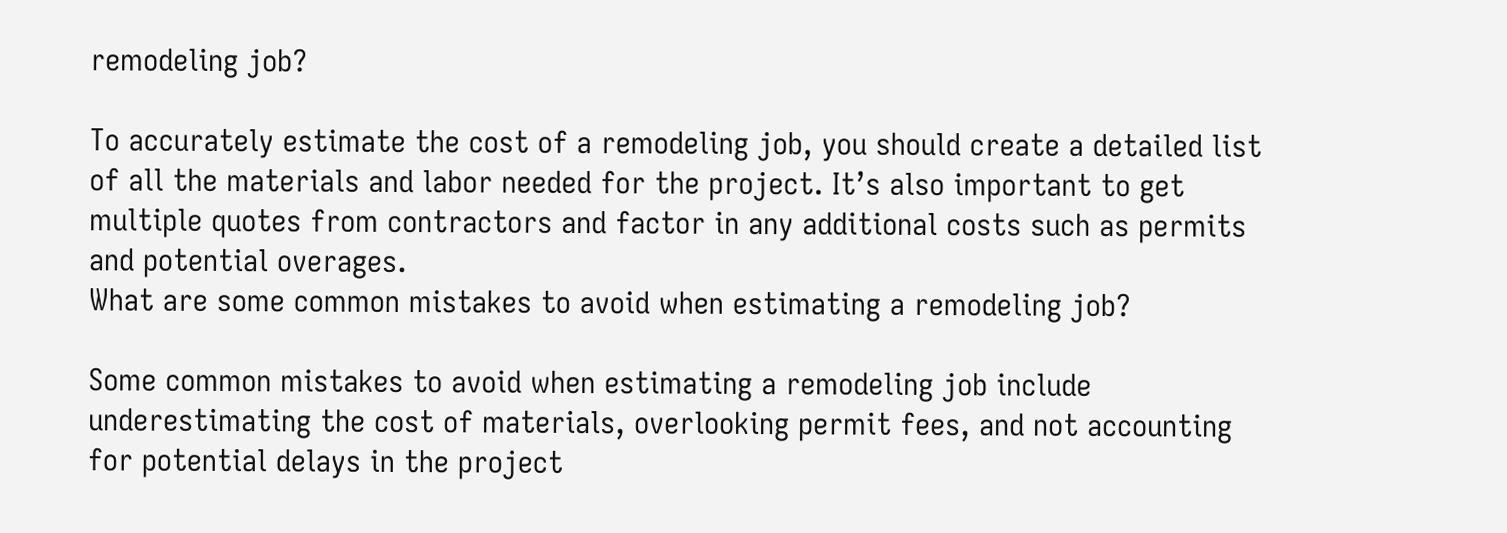remodeling job?

To accurately estimate the cost of a remodeling job, you should create a detailed list of all the materials and labor needed for the project. It’s also important to get multiple quotes from contractors and factor in any additional costs such as permits and potential overages.
What are some common mistakes to avoid when estimating a remodeling job?

Some common mistakes to avoid when estimating a remodeling job include underestimating the cost of materials, overlooking permit fees, and not accounting for potential delays in the project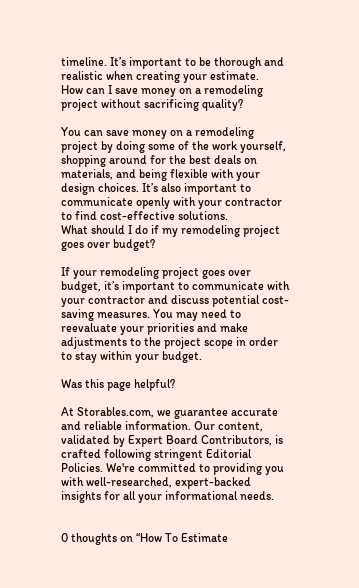timeline. It’s important to be thorough and realistic when creating your estimate.
How can I save money on a remodeling project without sacrificing quality?

You can save money on a remodeling project by doing some of the work yourself, shopping around for the best deals on materials, and being flexible with your design choices. It’s also important to communicate openly with your contractor to find cost-effective solutions.
What should I do if my remodeling project goes over budget?

If your remodeling project goes over budget, it’s important to communicate with your contractor and discuss potential cost-saving measures. You may need to reevaluate your priorities and make adjustments to the project scope in order to stay within your budget.

Was this page helpful?

At Storables.com, we guarantee accurate and reliable information. Our content, validated by Expert Board Contributors, is crafted following stringent Editorial Policies. We're committed to providing you with well-researched, expert-backed insights for all your informational needs.


0 thoughts on “How To Estimate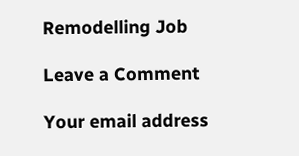Remodelling Job

Leave a Comment

Your email address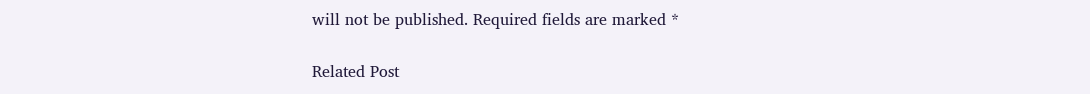will not be published. Required fields are marked *

Related Post